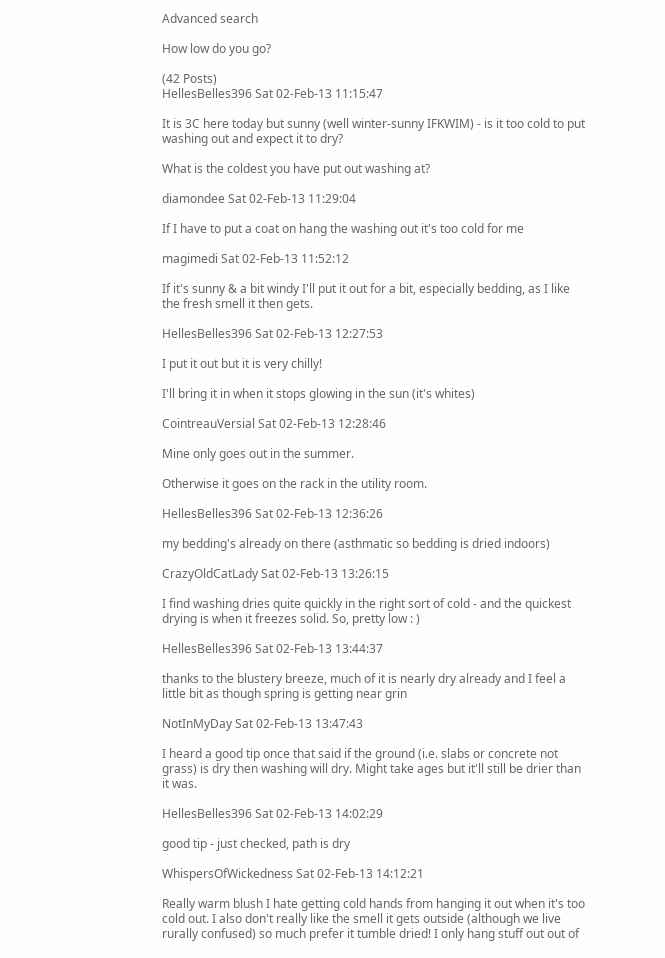Advanced search

How low do you go?

(42 Posts)
HellesBelles396 Sat 02-Feb-13 11:15:47

It is 3C here today but sunny (well winter-sunny IFKWIM) - is it too cold to put washing out and expect it to dry?

What is the coldest you have put out washing at?

diamondee Sat 02-Feb-13 11:29:04

If I have to put a coat on hang the washing out it's too cold for me

magimedi Sat 02-Feb-13 11:52:12

If it's sunny & a bit windy I'll put it out for a bit, especially bedding, as I like the fresh smell it then gets.

HellesBelles396 Sat 02-Feb-13 12:27:53

I put it out but it is very chilly!

I'll bring it in when it stops glowing in the sun (it's whites)

CointreauVersial Sat 02-Feb-13 12:28:46

Mine only goes out in the summer.

Otherwise it goes on the rack in the utility room.

HellesBelles396 Sat 02-Feb-13 12:36:26

my bedding's already on there (asthmatic so bedding is dried indoors)

CrazyOldCatLady Sat 02-Feb-13 13:26:15

I find washing dries quite quickly in the right sort of cold - and the quickest drying is when it freezes solid. So, pretty low : )

HellesBelles396 Sat 02-Feb-13 13:44:37

thanks to the blustery breeze, much of it is nearly dry already and I feel a little bit as though spring is getting near grin

NotInMyDay Sat 02-Feb-13 13:47:43

I heard a good tip once that said if the ground (i.e. slabs or concrete not grass) is dry then washing will dry. Might take ages but it'll still be drier than it was.

HellesBelles396 Sat 02-Feb-13 14:02:29

good tip - just checked, path is dry

WhispersOfWickedness Sat 02-Feb-13 14:12:21

Really warm blush I hate getting cold hands from hanging it out when it's too cold out. I also don't really like the smell it gets outside (although we live rurally confused) so much prefer it tumble dried! I only hang stuff out out of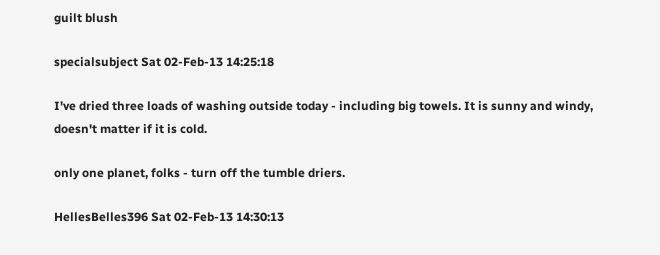guilt blush

specialsubject Sat 02-Feb-13 14:25:18

I've dried three loads of washing outside today - including big towels. It is sunny and windy, doesn't matter if it is cold.

only one planet, folks - turn off the tumble driers.

HellesBelles396 Sat 02-Feb-13 14:30:13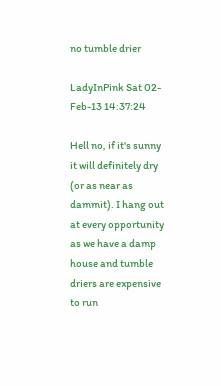no tumble drier

LadyInPink Sat 02-Feb-13 14:37:24

Hell no, if it's sunny it will definitely dry (or as near as dammit). I hang out at every opportunity as we have a damp house and tumble driers are expensive to run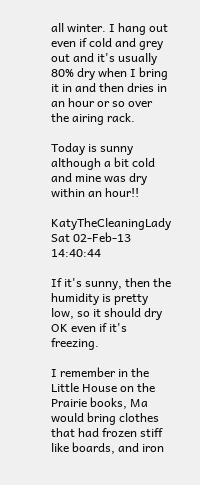all winter. I hang out even if cold and grey out and it's usually 80% dry when I bring it in and then dries in an hour or so over the airing rack.

Today is sunny although a bit cold and mine was dry within an hour!!

KatyTheCleaningLady Sat 02-Feb-13 14:40:44

If it's sunny, then the humidity is pretty low, so it should dry OK even if it's freezing.

I remember in the Little House on the Prairie books, Ma would bring clothes that had frozen stiff like boards, and iron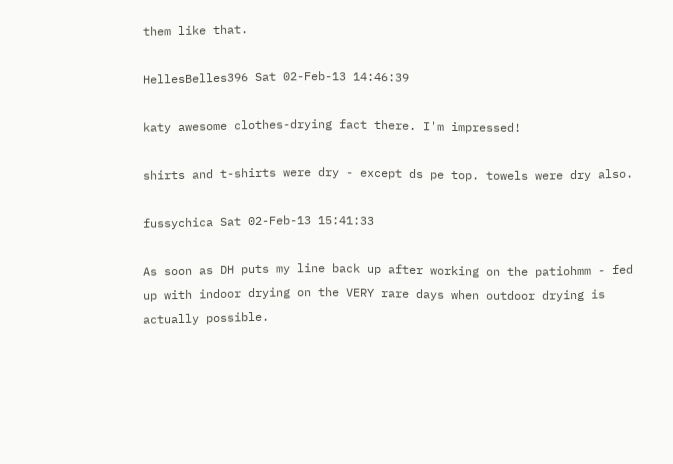them like that.

HellesBelles396 Sat 02-Feb-13 14:46:39

katy awesome clothes-drying fact there. I'm impressed!

shirts and t-shirts were dry - except ds pe top. towels were dry also.

fussychica Sat 02-Feb-13 15:41:33

As soon as DH puts my line back up after working on the patiohmm - fed up with indoor drying on the VERY rare days when outdoor drying is actually possible.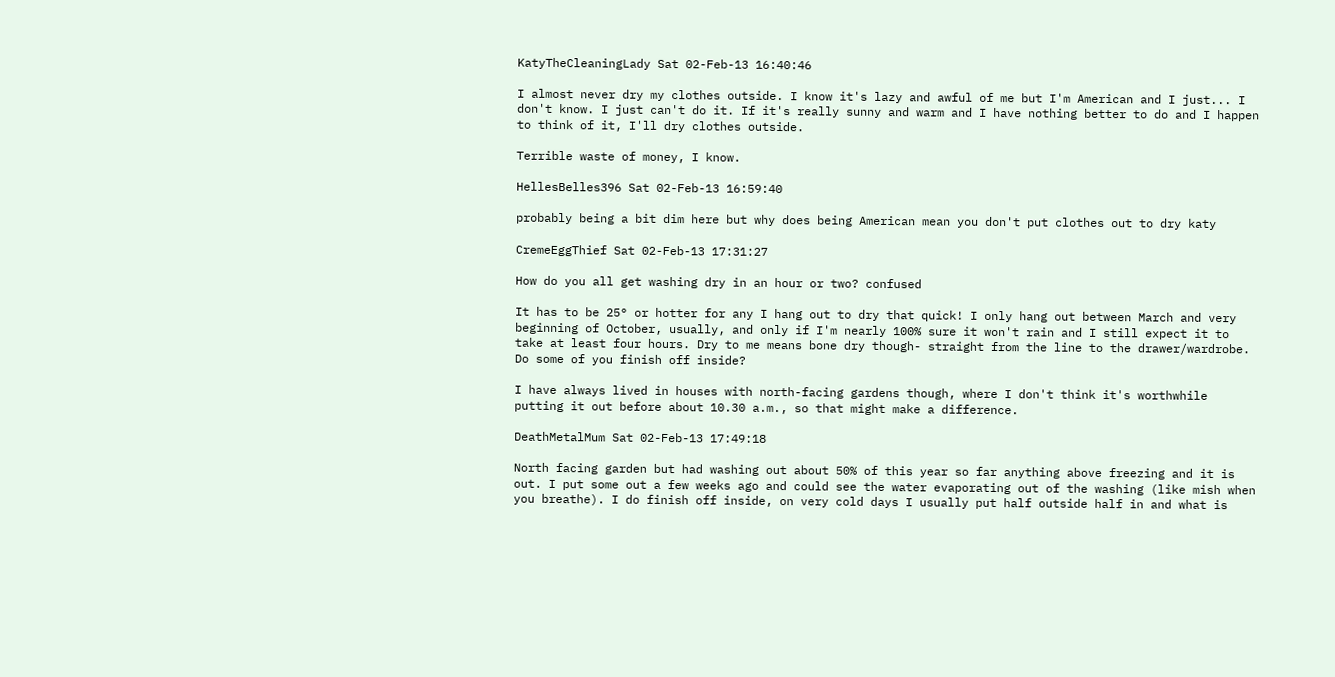KatyTheCleaningLady Sat 02-Feb-13 16:40:46

I almost never dry my clothes outside. I know it's lazy and awful of me but I'm American and I just... I don't know. I just can't do it. If it's really sunny and warm and I have nothing better to do and I happen to think of it, I'll dry clothes outside.

Terrible waste of money, I know.

HellesBelles396 Sat 02-Feb-13 16:59:40

probably being a bit dim here but why does being American mean you don't put clothes out to dry katy

CremeEggThief Sat 02-Feb-13 17:31:27

How do you all get washing dry in an hour or two? confused

It has to be 25° or hotter for any I hang out to dry that quick! I only hang out between March and very beginning of October, usually, and only if I'm nearly 100% sure it won't rain and I still expect it to take at least four hours. Dry to me means bone dry though- straight from the line to the drawer/wardrobe. Do some of you finish off inside?

I have always lived in houses with north-facing gardens though, where I don't think it's worthwhile putting it out before about 10.30 a.m., so that might make a difference.

DeathMetalMum Sat 02-Feb-13 17:49:18

North facing garden but had washing out about 50% of this year so far anything above freezing and it is out. I put some out a few weeks ago and could see the water evaporating out of the washing (like mish when you breathe). I do finish off inside, on very cold days I usually put half outside half in and what is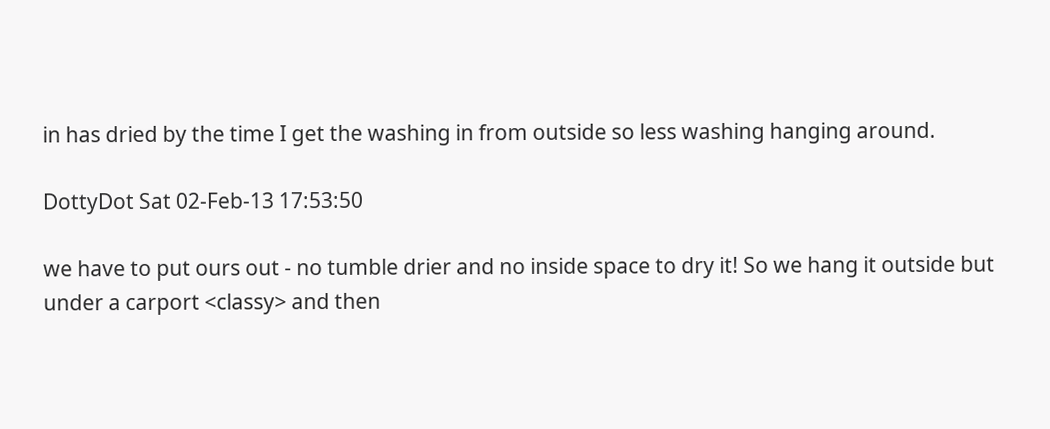in has dried by the time I get the washing in from outside so less washing hanging around.

DottyDot Sat 02-Feb-13 17:53:50

we have to put ours out - no tumble drier and no inside space to dry it! So we hang it outside but under a carport <classy> and then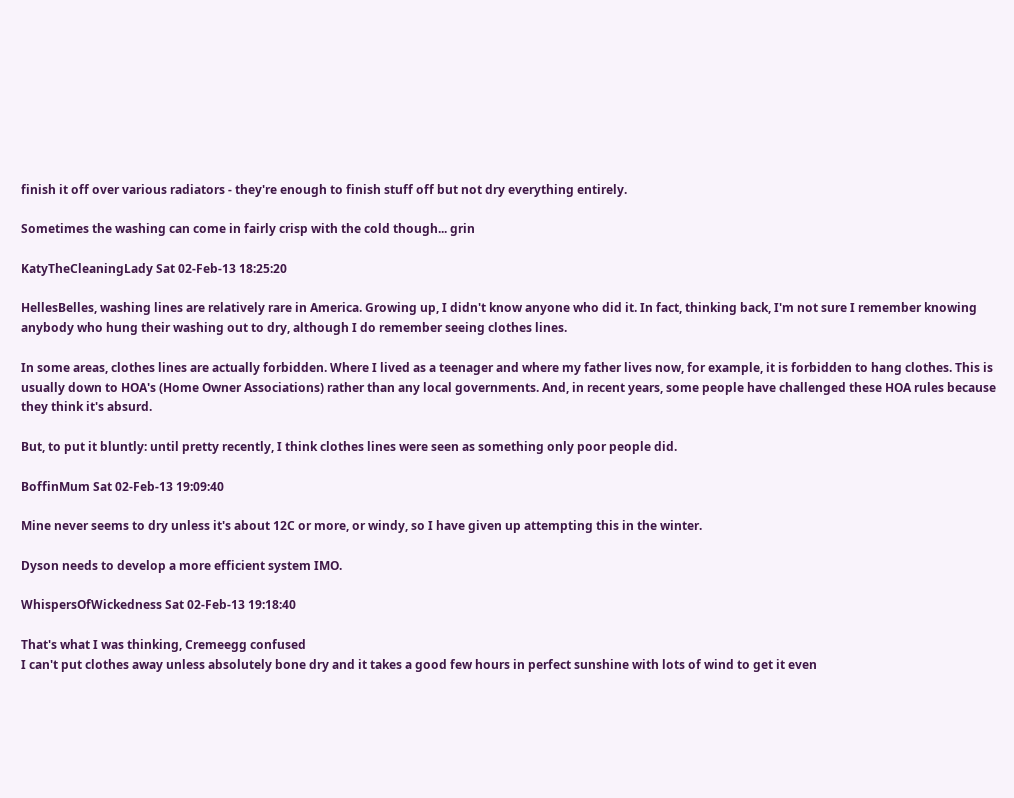finish it off over various radiators - they're enough to finish stuff off but not dry everything entirely.

Sometimes the washing can come in fairly crisp with the cold though... grin

KatyTheCleaningLady Sat 02-Feb-13 18:25:20

HellesBelles, washing lines are relatively rare in America. Growing up, I didn't know anyone who did it. In fact, thinking back, I'm not sure I remember knowing anybody who hung their washing out to dry, although I do remember seeing clothes lines.

In some areas, clothes lines are actually forbidden. Where I lived as a teenager and where my father lives now, for example, it is forbidden to hang clothes. This is usually down to HOA's (Home Owner Associations) rather than any local governments. And, in recent years, some people have challenged these HOA rules because they think it's absurd.

But, to put it bluntly: until pretty recently, I think clothes lines were seen as something only poor people did.

BoffinMum Sat 02-Feb-13 19:09:40

Mine never seems to dry unless it's about 12C or more, or windy, so I have given up attempting this in the winter.

Dyson needs to develop a more efficient system IMO.

WhispersOfWickedness Sat 02-Feb-13 19:18:40

That's what I was thinking, Cremeegg confused
I can't put clothes away unless absolutely bone dry and it takes a good few hours in perfect sunshine with lots of wind to get it even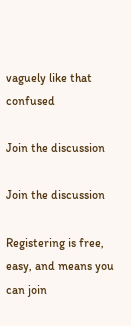vaguely like that confused

Join the discussion

Join the discussion

Registering is free, easy, and means you can join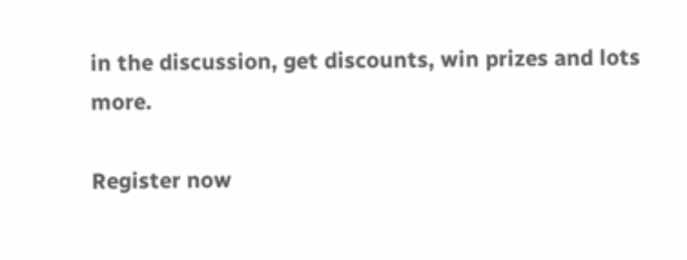in the discussion, get discounts, win prizes and lots more.

Register now